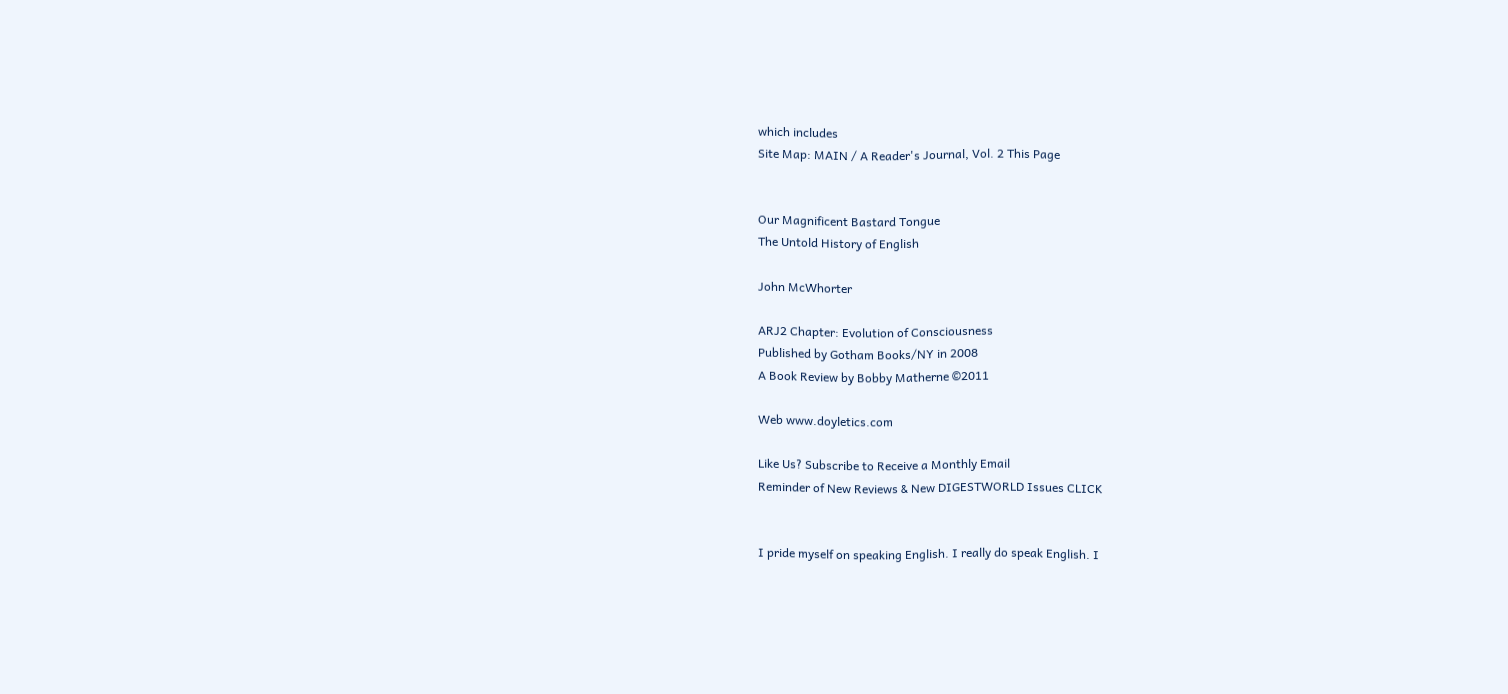which includes
Site Map: MAIN / A Reader's Journal, Vol. 2 This Page


Our Magnificent Bastard Tongue
The Untold History of English

John McWhorter

ARJ2 Chapter: Evolution of Consciousness
Published by Gotham Books/NY in 2008
A Book Review by Bobby Matherne ©2011

Web www.doyletics.com

Like Us? Subscribe to Receive a Monthly Email
Reminder of New Reviews & New DIGESTWORLD Issues CLICK


I pride myself on speaking English. I really do speak English. I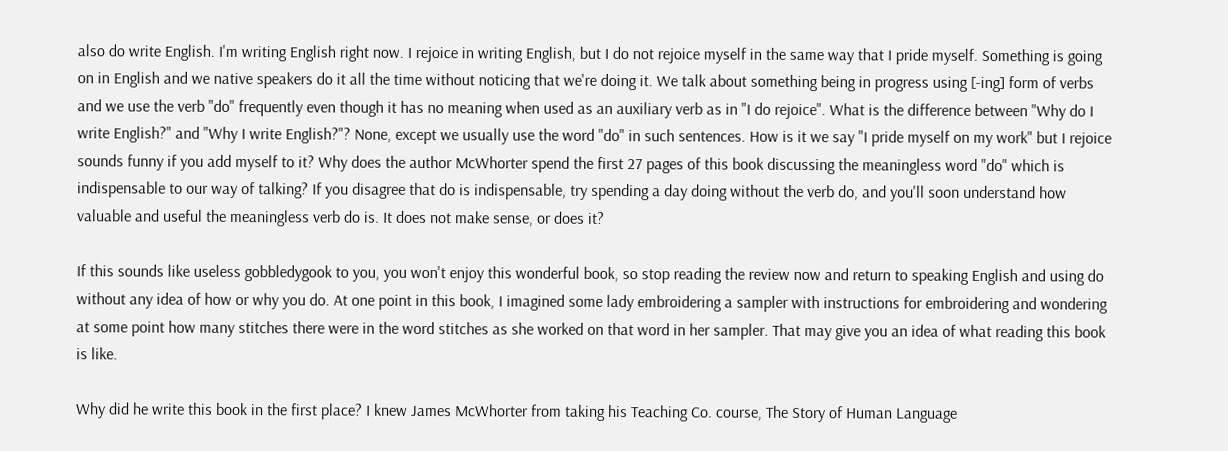also do write English. I'm writing English right now. I rejoice in writing English, but I do not rejoice myself in the same way that I pride myself. Something is going on in English and we native speakers do it all the time without noticing that we're doing it. We talk about something being in progress using [-ing] form of verbs and we use the verb "do" frequently even though it has no meaning when used as an auxiliary verb as in "I do rejoice". What is the difference between "Why do I write English?" and "Why I write English?"? None, except we usually use the word "do" in such sentences. How is it we say "I pride myself on my work" but I rejoice sounds funny if you add myself to it? Why does the author McWhorter spend the first 27 pages of this book discussing the meaningless word "do" which is indispensable to our way of talking? If you disagree that do is indispensable, try spending a day doing without the verb do, and you'll soon understand how valuable and useful the meaningless verb do is. It does not make sense, or does it?

If this sounds like useless gobbledygook to you, you won't enjoy this wonderful book, so stop reading the review now and return to speaking English and using do without any idea of how or why you do. At one point in this book, I imagined some lady embroidering a sampler with instructions for embroidering and wondering at some point how many stitches there were in the word stitches as she worked on that word in her sampler. That may give you an idea of what reading this book is like.

Why did he write this book in the first place? I knew James McWhorter from taking his Teaching Co. course, The Story of Human Language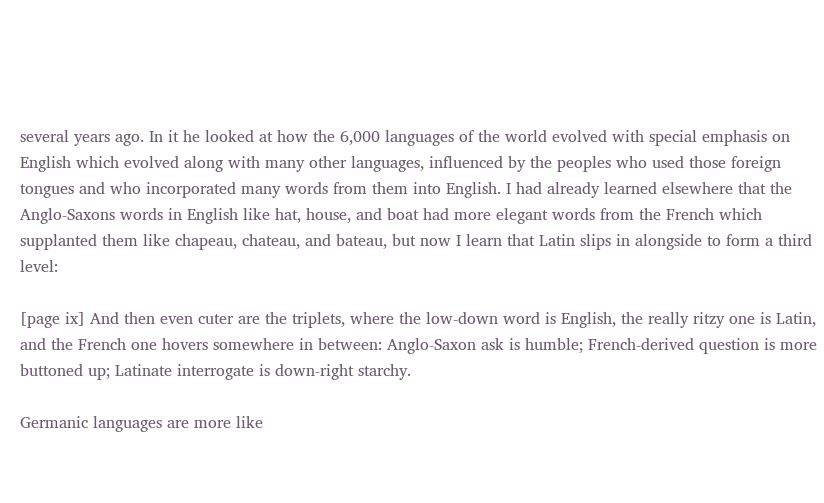several years ago. In it he looked at how the 6,000 languages of the world evolved with special emphasis on English which evolved along with many other languages, influenced by the peoples who used those foreign tongues and who incorporated many words from them into English. I had already learned elsewhere that the Anglo-Saxons words in English like hat, house, and boat had more elegant words from the French which supplanted them like chapeau, chateau, and bateau, but now I learn that Latin slips in alongside to form a third level:

[page ix] And then even cuter are the triplets, where the low-down word is English, the really ritzy one is Latin, and the French one hovers somewhere in between: Anglo-Saxon ask is humble; French-derived question is more buttoned up; Latinate interrogate is down-right starchy.

Germanic languages are more like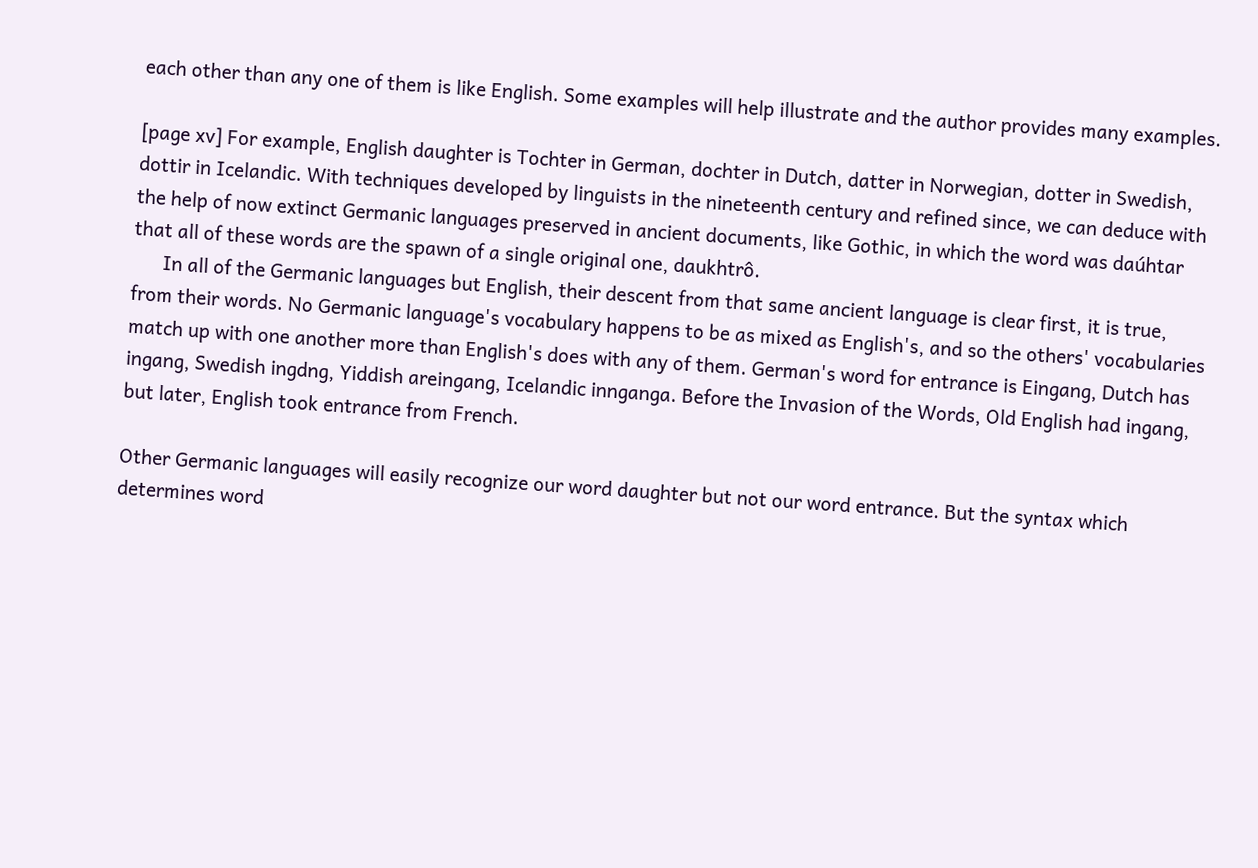each other than any one of them is like English. Some examples will help illustrate and the author provides many examples.

[page xv] For example, English daughter is Tochter in German, dochter in Dutch, datter in Norwegian, dotter in Swedish, dottir in Icelandic. With techniques developed by linguists in the nineteenth century and refined since, we can deduce with the help of now extinct Germanic languages preserved in ancient documents, like Gothic, in which the word was daúhtar that all of these words are the spawn of a single original one, daukhtrô.
      In all of the Germanic languages but English, their descent from that same ancient language is clear first, it is true, from their words. No Germanic language's vocabulary happens to be as mixed as English's, and so the others' vocabularies match up with one another more than English's does with any of them. German's word for entrance is Eingang, Dutch has ingang, Swedish ingdng, Yiddish areingang, Icelandic innganga. Before the Invasion of the Words, Old English had ingang, but later, English took entrance from French.

Other Germanic languages will easily recognize our word daughter but not our word entrance. But the syntax which determines word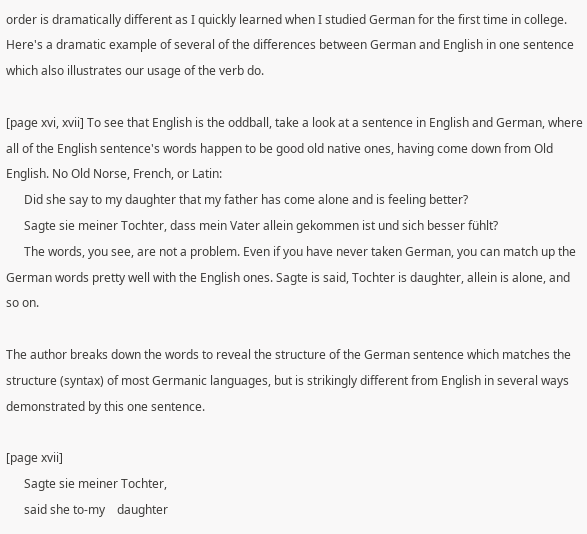order is dramatically different as I quickly learned when I studied German for the first time in college. Here's a dramatic example of several of the differences between German and English in one sentence which also illustrates our usage of the verb do.

[page xvi, xvii] To see that English is the oddball, take a look at a sentence in English and German, where all of the English sentence's words happen to be good old native ones, having come down from Old English. No Old Norse, French, or Latin:
      Did she say to my daughter that my father has come alone and is feeling better?
      Sagte sie meiner Tochter, dass mein Vater allein gekommen ist und sich besser fühlt?
      The words, you see, are not a problem. Even if you have never taken German, you can match up the German words pretty well with the English ones. Sagte is said, Tochter is daughter, allein is alone, and so on.

The author breaks down the words to reveal the structure of the German sentence which matches the structure (syntax) of most Germanic languages, but is strikingly different from English in several ways demonstrated by this one sentence.

[page xvii]
      Sagte sie meiner Tochter,
      said she to-my    daughter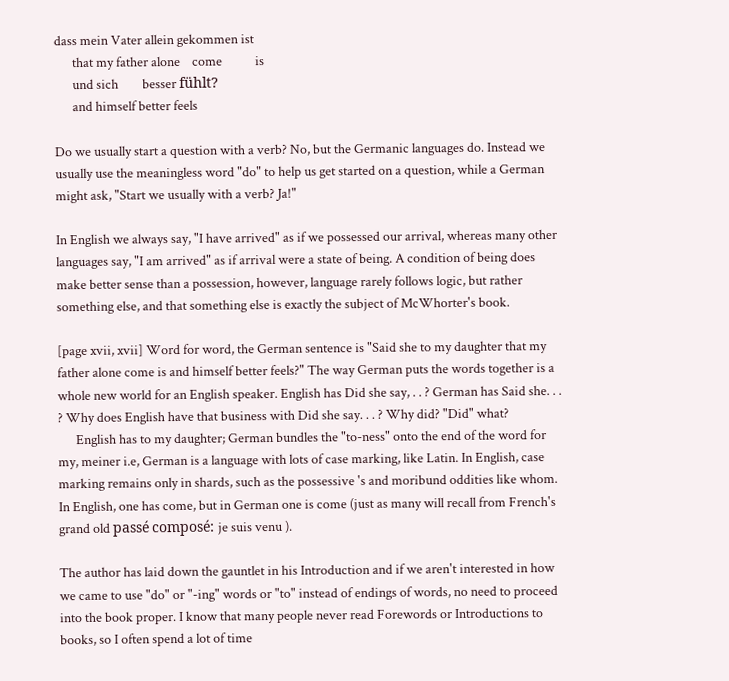dass mein Vater allein gekommen ist
      that my father alone    come           is
      und sich        besser fühlt?
      and himself better feels

Do we usually start a question with a verb? No, but the Germanic languages do. Instead we usually use the meaningless word "do" to help us get started on a question, while a German might ask, "Start we usually with a verb? Ja!"

In English we always say, "I have arrived" as if we possessed our arrival, whereas many other languages say, "I am arrived" as if arrival were a state of being. A condition of being does make better sense than a possession, however, language rarely follows logic, but rather something else, and that something else is exactly the subject of McWhorter's book.

[page xvii, xvii] Word for word, the German sentence is "Said she to my daughter that my father alone come is and himself better feels?" The way German puts the words together is a whole new world for an English speaker. English has Did she say, . . ? German has Said she. . . ? Why does English have that business with Did she say. . . ? Why did? "Did" what?
      English has to my daughter; German bundles the "to-ness" onto the end of the word for my, meiner i.e, German is a language with lots of case marking, like Latin. In English, case marking remains only in shards, such as the possessive 's and moribund oddities like whom. In English, one has come, but in German one is come (just as many will recall from French's grand old passé composé: je suis venu ).

The author has laid down the gauntlet in his Introduction and if we aren't interested in how we came to use "do" or "-ing" words or "to" instead of endings of words, no need to proceed into the book proper. I know that many people never read Forewords or Introductions to books, so I often spend a lot of time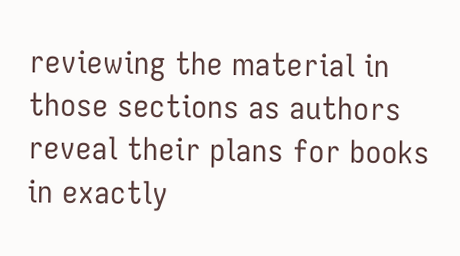reviewing the material in those sections as authors reveal their plans for books in exactly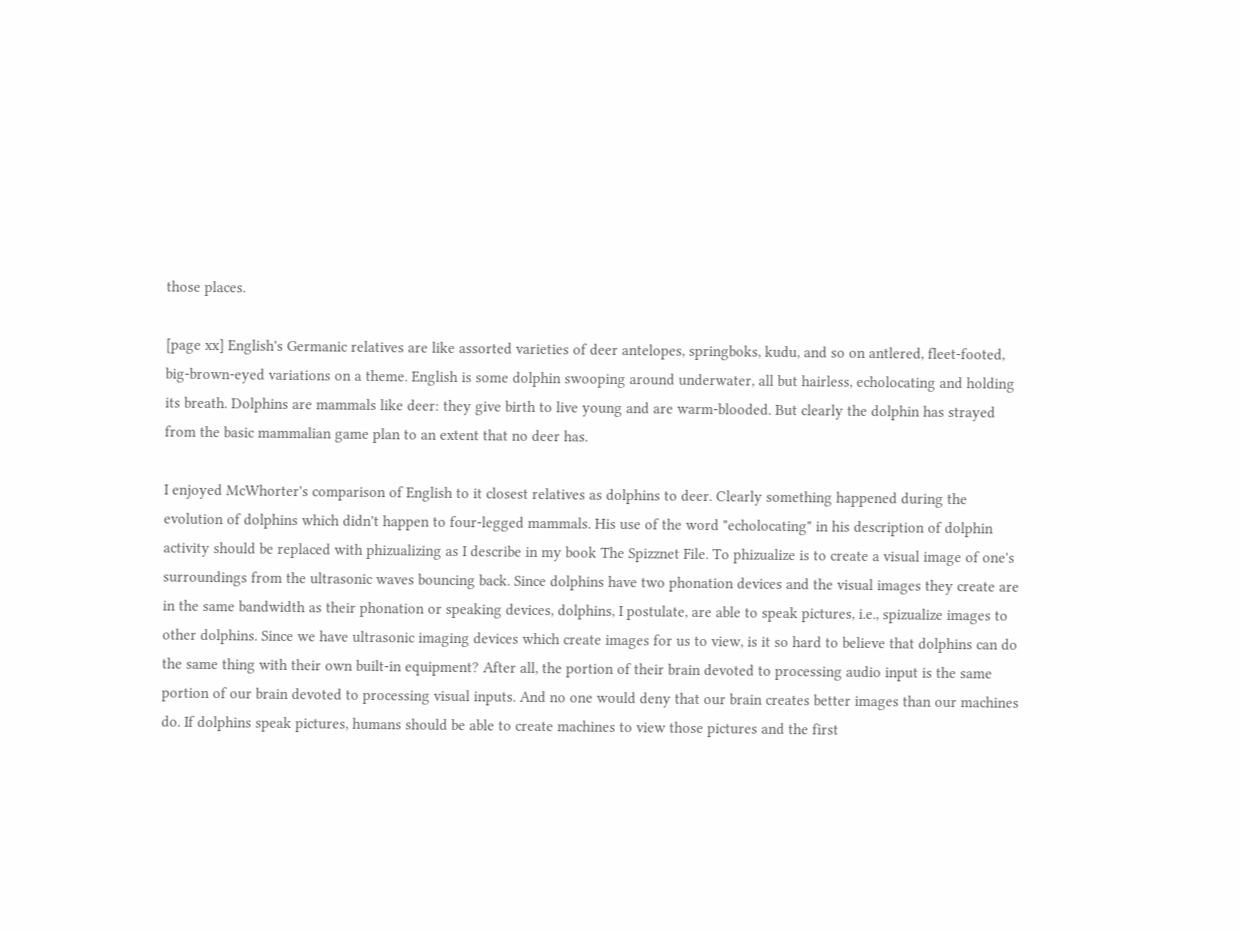those places.

[page xx] English's Germanic relatives are like assorted varieties of deer antelopes, springboks, kudu, and so on antlered, fleet-footed, big-brown-eyed variations on a theme. English is some dolphin swooping around underwater, all but hairless, echolocating and holding its breath. Dolphins are mammals like deer: they give birth to live young and are warm-blooded. But clearly the dolphin has strayed from the basic mammalian game plan to an extent that no deer has.

I enjoyed McWhorter's comparison of English to it closest relatives as dolphins to deer. Clearly something happened during the evolution of dolphins which didn't happen to four-legged mammals. His use of the word "echolocating" in his description of dolphin activity should be replaced with phizualizing as I describe in my book The Spizznet File. To phizualize is to create a visual image of one's surroundings from the ultrasonic waves bouncing back. Since dolphins have two phonation devices and the visual images they create are in the same bandwidth as their phonation or speaking devices, dolphins, I postulate, are able to speak pictures, i.e., spizualize images to other dolphins. Since we have ultrasonic imaging devices which create images for us to view, is it so hard to believe that dolphins can do the same thing with their own built-in equipment? After all, the portion of their brain devoted to processing audio input is the same portion of our brain devoted to processing visual inputs. And no one would deny that our brain creates better images than our machines do. If dolphins speak pictures, humans should be able to create machines to view those pictures and the first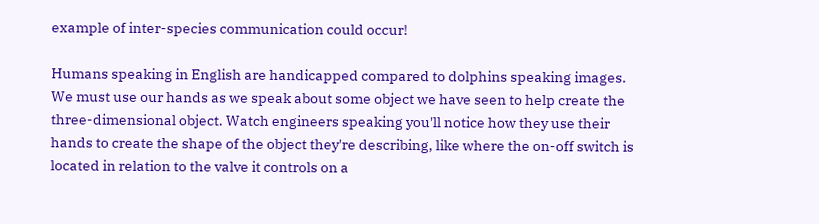example of inter-species communication could occur!

Humans speaking in English are handicapped compared to dolphins speaking images. We must use our hands as we speak about some object we have seen to help create the three-dimensional object. Watch engineers speaking you'll notice how they use their hands to create the shape of the object they're describing, like where the on-off switch is located in relation to the valve it controls on a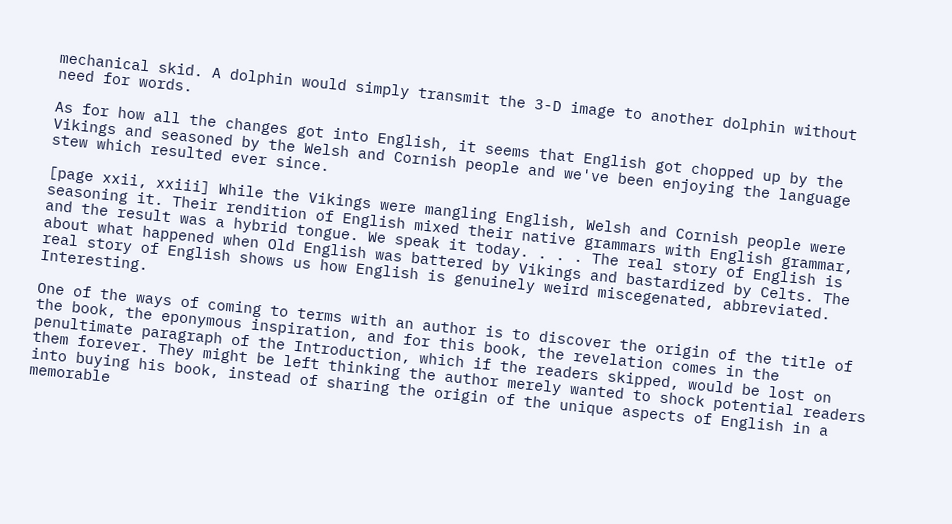mechanical skid. A dolphin would simply transmit the 3-D image to another dolphin without need for words.

As for how all the changes got into English, it seems that English got chopped up by the Vikings and seasoned by the Welsh and Cornish people and we've been enjoying the language stew which resulted ever since.

[page xxii, xxiii] While the Vikings were mangling English, Welsh and Cornish people were seasoning it. Their rendition of English mixed their native grammars with English grammar, and the result was a hybrid tongue. We speak it today. . . . The real story of English is about what happened when Old English was battered by Vikings and bastardized by Celts. The real story of English shows us how English is genuinely weird miscegenated, abbreviated. Interesting.

One of the ways of coming to terms with an author is to discover the origin of the title of the book, the eponymous inspiration, and for this book, the revelation comes in the penultimate paragraph of the Introduction, which if the readers skipped, would be lost on them forever. They might be left thinking the author merely wanted to shock potential readers into buying his book, instead of sharing the origin of the unique aspects of English in a memorable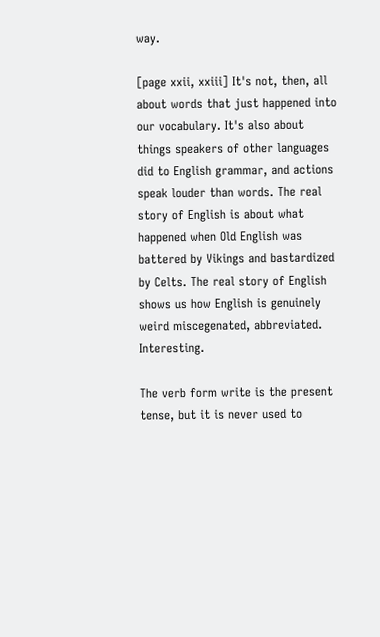way.

[page xxii, xxiii] It's not, then, all about words that just happened into our vocabulary. It's also about things speakers of other languages did to English grammar, and actions speak louder than words. The real story of English is about what happened when Old English was battered by Vikings and bastardized by Celts. The real story of English shows us how English is genuinely weird miscegenated, abbreviated. Interesting.

The verb form write is the present tense, but it is never used to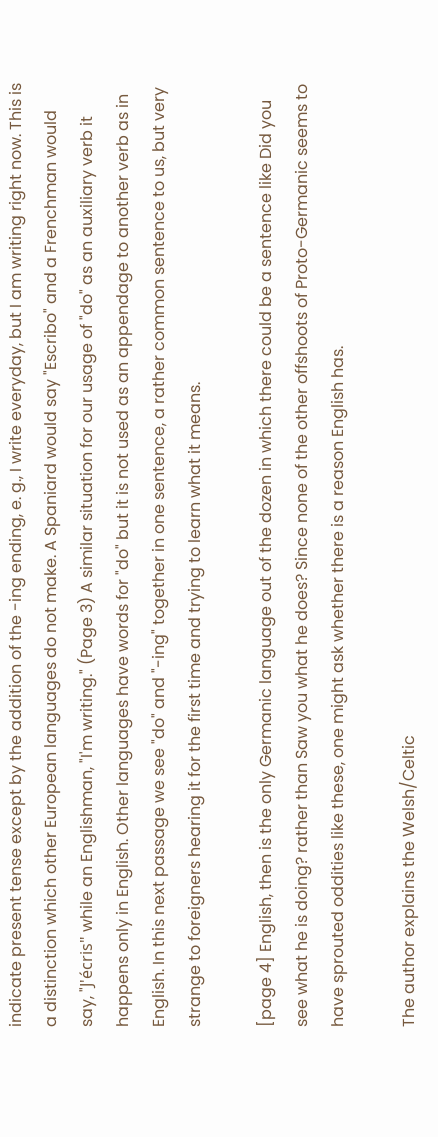indicate present tense except by the addition of the -ing ending, e. g., I write everyday, but I am writing right now. This is a distinction which other European languages do not make. A Spaniard would say "Escribo" and a Frenchman would say, "J'écris" while an Englishman, "I'm writing." (Page 3) A similar situation for our usage of "do" as an auxiliary verb it happens only in English. Other languages have words for "do" but it is not used as an appendage to another verb as in English. In this next passage we see "do" and "-ing" together in one sentence, a rather common sentence to us, but very strange to foreigners hearing it for the first time and trying to learn what it means.

[page 4] English, then is the only Germanic language out of the dozen in which there could be a sentence like Did you see what he is doing? rather than Saw you what he does? Since none of the other offshoots of Proto-Germanic seems to have sprouted oddities like these, one might ask whether there is a reason English has.

The author explains the Welsh/Celtic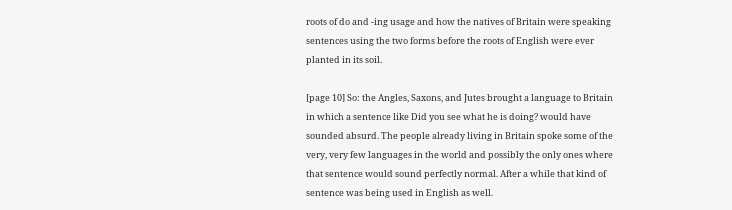roots of do and -ing usage and how the natives of Britain were speaking sentences using the two forms before the roots of English were ever planted in its soil.

[page 10] So: the Angles, Saxons, and Jutes brought a language to Britain in which a sentence like Did you see what he is doing? would have sounded absurd. The people already living in Britain spoke some of the very, very few languages in the world and possibly the only ones where that sentence would sound perfectly normal. After a while that kind of sentence was being used in English as well.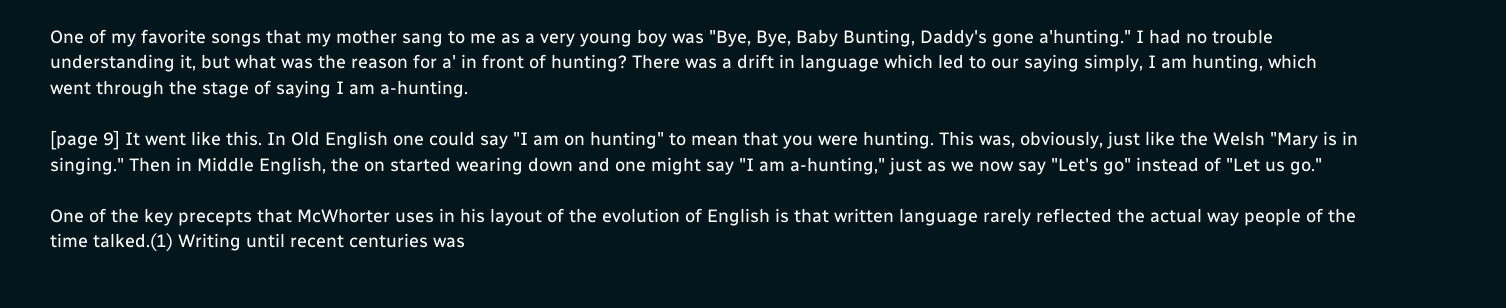One of my favorite songs that my mother sang to me as a very young boy was "Bye, Bye, Baby Bunting, Daddy's gone a'hunting." I had no trouble understanding it, but what was the reason for a' in front of hunting? There was a drift in language which led to our saying simply, I am hunting, which went through the stage of saying I am a-hunting.

[page 9] It went like this. In Old English one could say "I am on hunting" to mean that you were hunting. This was, obviously, just like the Welsh "Mary is in singing." Then in Middle English, the on started wearing down and one might say "I am a-hunting," just as we now say "Let's go" instead of "Let us go."

One of the key precepts that McWhorter uses in his layout of the evolution of English is that written language rarely reflected the actual way people of the time talked.(1) Writing until recent centuries was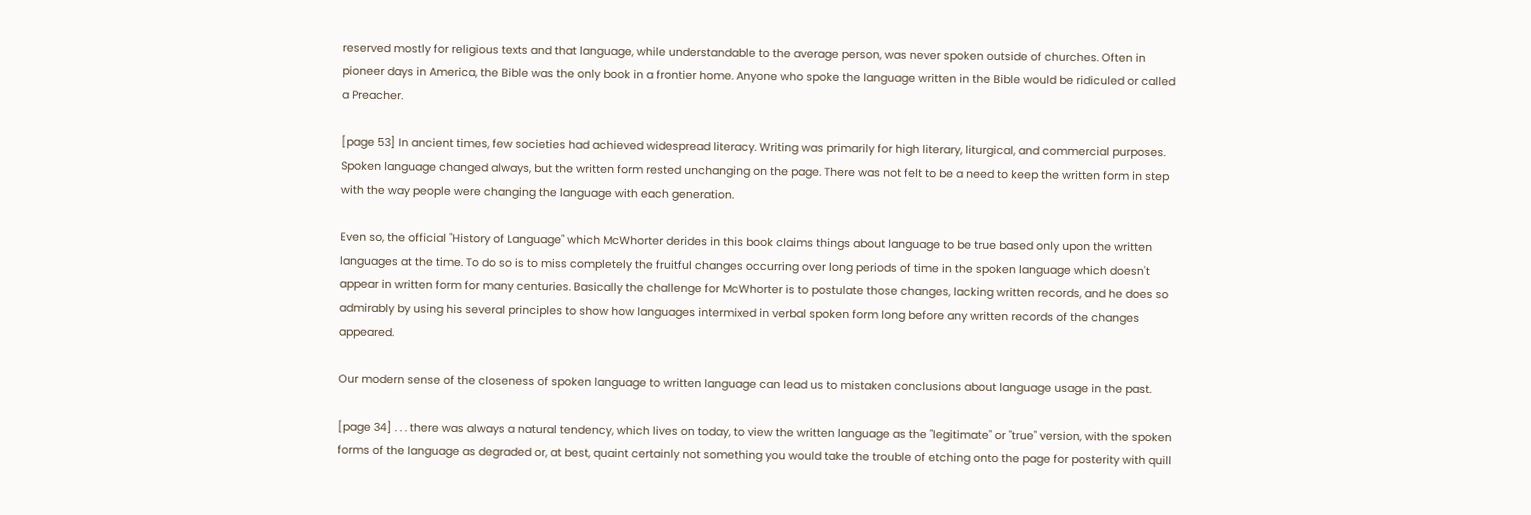reserved mostly for religious texts and that language, while understandable to the average person, was never spoken outside of churches. Often in pioneer days in America, the Bible was the only book in a frontier home. Anyone who spoke the language written in the Bible would be ridiculed or called a Preacher.

[page 53] In ancient times, few societies had achieved widespread literacy. Writing was primarily for high literary, liturgical, and commercial purposes. Spoken language changed always, but the written form rested unchanging on the page. There was not felt to be a need to keep the written form in step with the way people were changing the language with each generation.

Even so, the official "History of Language" which McWhorter derides in this book claims things about language to be true based only upon the written languages at the time. To do so is to miss completely the fruitful changes occurring over long periods of time in the spoken language which doesn't appear in written form for many centuries. Basically the challenge for McWhorter is to postulate those changes, lacking written records, and he does so admirably by using his several principles to show how languages intermixed in verbal spoken form long before any written records of the changes appeared.

Our modern sense of the closeness of spoken language to written language can lead us to mistaken conclusions about language usage in the past.

[page 34] . . . there was always a natural tendency, which lives on today, to view the written language as the "legitimate" or "true" version, with the spoken forms of the language as degraded or, at best, quaint certainly not something you would take the trouble of etching onto the page for posterity with quill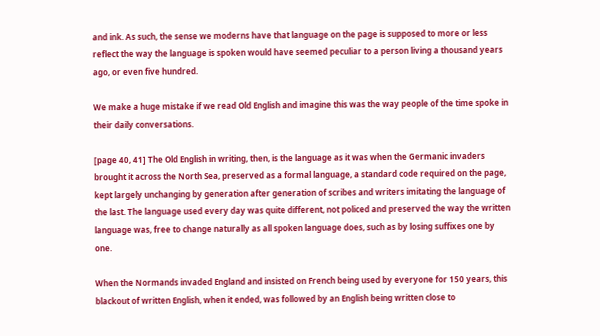and ink. As such, the sense we moderns have that language on the page is supposed to more or less reflect the way the language is spoken would have seemed peculiar to a person living a thousand years ago, or even five hundred.

We make a huge mistake if we read Old English and imagine this was the way people of the time spoke in their daily conversations.

[page 40, 41] The Old English in writing, then, is the language as it was when the Germanic invaders brought it across the North Sea, preserved as a formal language, a standard code required on the page, kept largely unchanging by generation after generation of scribes and writers imitating the language of the last. The language used every day was quite different, not policed and preserved the way the written language was, free to change naturally as all spoken language does, such as by losing suffixes one by one.

When the Normands invaded England and insisted on French being used by everyone for 150 years, this blackout of written English, when it ended, was followed by an English being written close to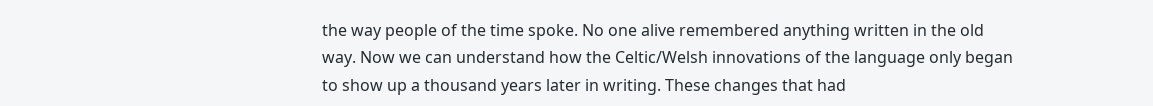the way people of the time spoke. No one alive remembered anything written in the old way. Now we can understand how the Celtic/Welsh innovations of the language only began to show up a thousand years later in writing. These changes that had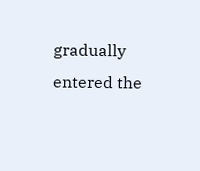gradually entered the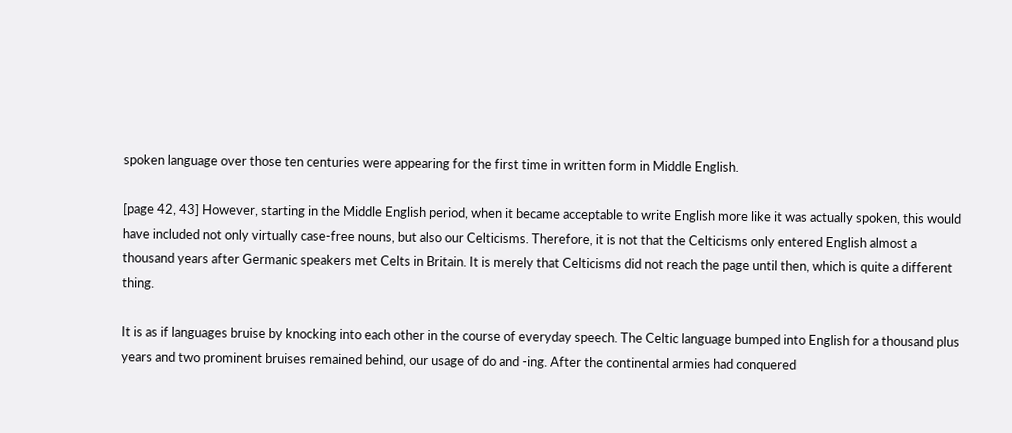spoken language over those ten centuries were appearing for the first time in written form in Middle English.

[page 42, 43] However, starting in the Middle English period, when it became acceptable to write English more like it was actually spoken, this would have included not only virtually case-free nouns, but also our Celticisms. Therefore, it is not that the Celticisms only entered English almost a thousand years after Germanic speakers met Celts in Britain. It is merely that Celticisms did not reach the page until then, which is quite a different thing.

It is as if languages bruise by knocking into each other in the course of everyday speech. The Celtic language bumped into English for a thousand plus years and two prominent bruises remained behind, our usage of do and -ing. After the continental armies had conquered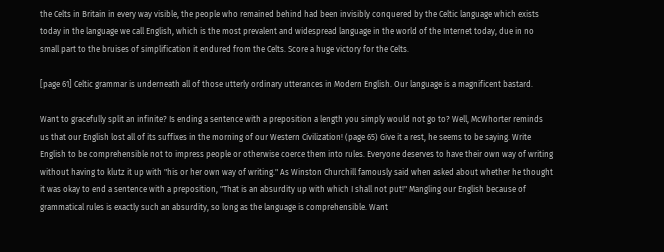the Celts in Britain in every way visible, the people who remained behind had been invisibly conquered by the Celtic language which exists today in the language we call English, which is the most prevalent and widespread language in the world of the Internet today, due in no small part to the bruises of simplification it endured from the Celts. Score a huge victory for the Celts.

[page 61] Celtic grammar is underneath all of those utterly ordinary utterances in Modern English. Our language is a magnificent bastard.

Want to gracefully split an infinite? Is ending a sentence with a preposition a length you simply would not go to? Well, McWhorter reminds us that our English lost all of its suffixes in the morning of our Western Civilization! (page 65) Give it a rest, he seems to be saying. Write English to be comprehensible not to impress people or otherwise coerce them into rules. Everyone deserves to have their own way of writing without having to klutz it up with "his or her own way of writing." As Winston Churchill famously said when asked about whether he thought it was okay to end a sentence with a preposition, "That is an absurdity up with which I shall not put!" Mangling our English because of grammatical rules is exactly such an absurdity, so long as the language is comprehensible. Want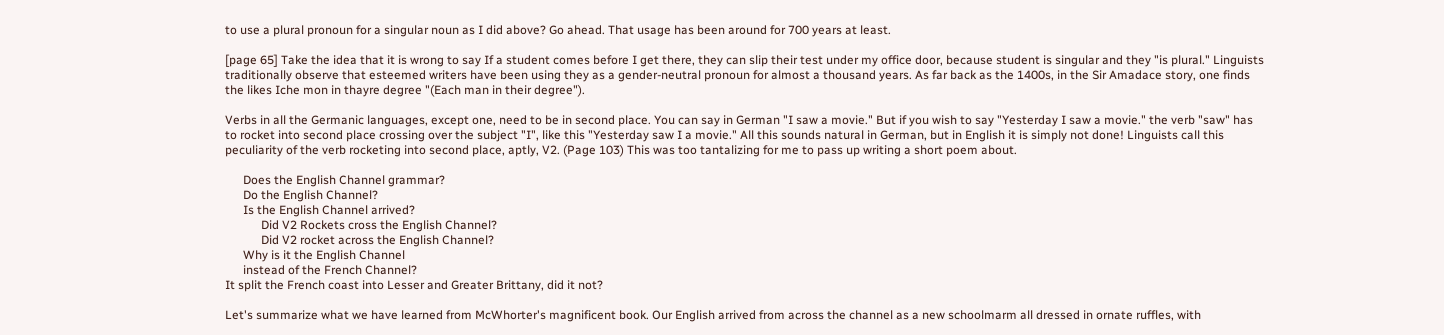to use a plural pronoun for a singular noun as I did above? Go ahead. That usage has been around for 700 years at least.

[page 65] Take the idea that it is wrong to say If a student comes before I get there, they can slip their test under my office door, because student is singular and they "is plural." Linguists traditionally observe that esteemed writers have been using they as a gender-neutral pronoun for almost a thousand years. As far back as the 1400s, in the Sir Amadace story, one finds the likes Iche mon in thayre degree "(Each man in their degree").

Verbs in all the Germanic languages, except one, need to be in second place. You can say in German "I saw a movie." But if you wish to say "Yesterday I saw a movie." the verb "saw" has to rocket into second place crossing over the subject "I", like this "Yesterday saw I a movie." All this sounds natural in German, but in English it is simply not done! Linguists call this peculiarity of the verb rocketing into second place, aptly, V2. (Page 103) This was too tantalizing for me to pass up writing a short poem about.

      Does the English Channel grammar?
      Do the English Channel?
      Is the English Channel arrived?
            Did V2 Rockets cross the English Channel?
            Did V2 rocket across the English Channel?
      Why is it the English Channel
      instead of the French Channel?
It split the French coast into Lesser and Greater Brittany, did it not?

Let's summarize what we have learned from McWhorter's magnificent book. Our English arrived from across the channel as a new schoolmarm all dressed in ornate ruffles, with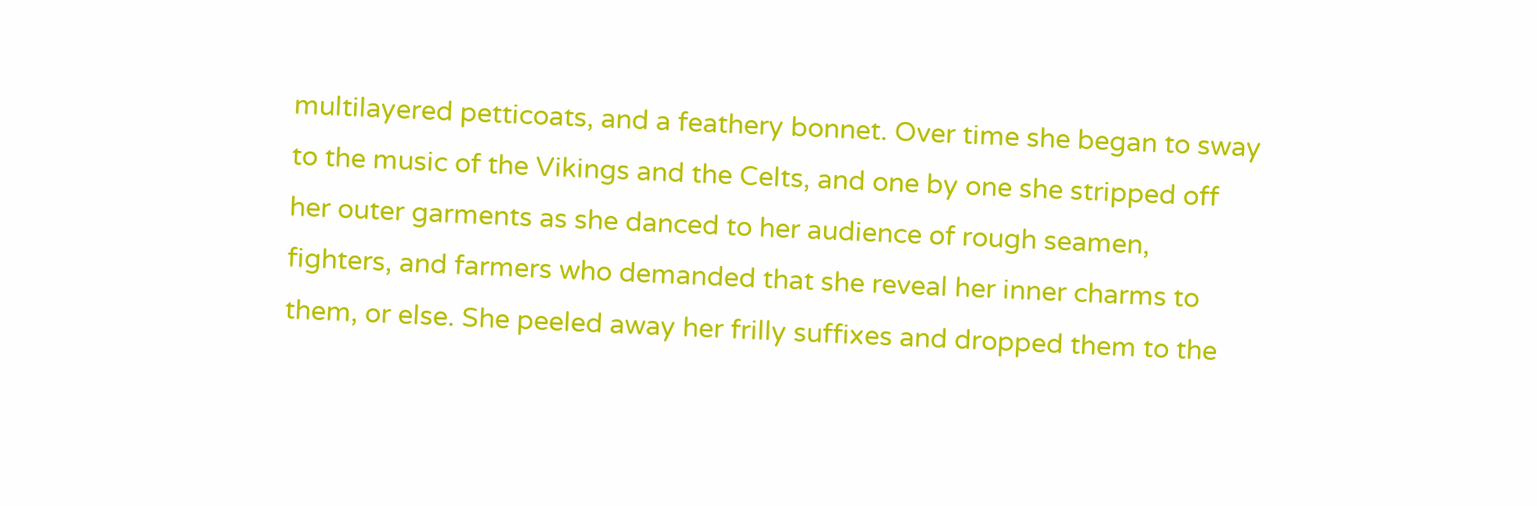multilayered petticoats, and a feathery bonnet. Over time she began to sway to the music of the Vikings and the Celts, and one by one she stripped off her outer garments as she danced to her audience of rough seamen, fighters, and farmers who demanded that she reveal her inner charms to them, or else. She peeled away her frilly suffixes and dropped them to the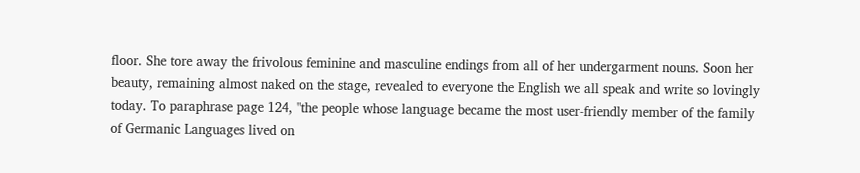floor. She tore away the frivolous feminine and masculine endings from all of her undergarment nouns. Soon her beauty, remaining almost naked on the stage, revealed to everyone the English we all speak and write so lovingly today. To paraphrase page 124, "the people whose language became the most user-friendly member of the family of Germanic Languages lived on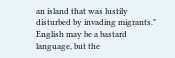an island that was lustily disturbed by invading migrants." English may be a bastard language, but the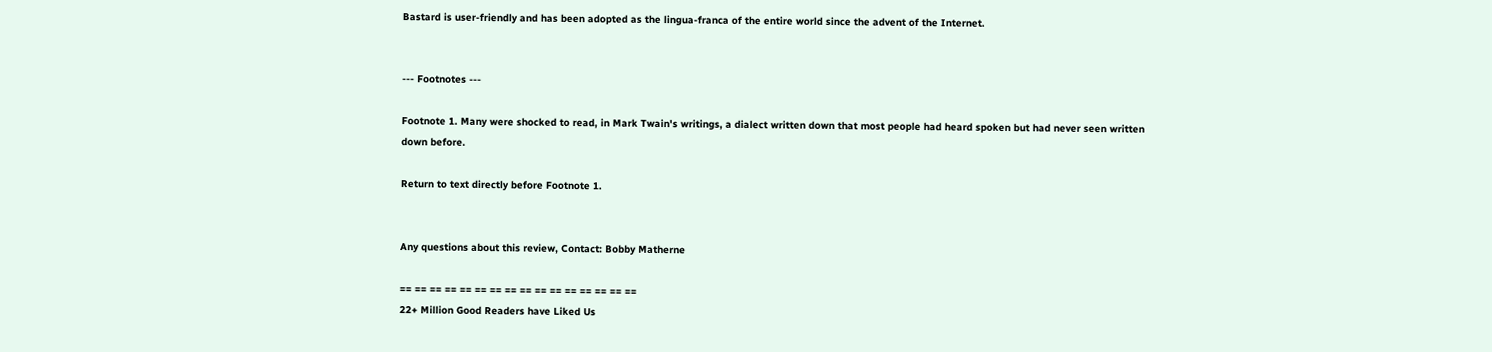Bastard is user-friendly and has been adopted as the lingua-franca of the entire world since the advent of the Internet.


--- Footnotes ---

Footnote 1. Many were shocked to read, in Mark Twain's writings, a dialect written down that most people had heard spoken but had never seen written down before.

Return to text directly before Footnote 1.


Any questions about this review, Contact: Bobby Matherne

== == == == == == == == == == == == == == == ==
22+ Million Good Readers have Liked Us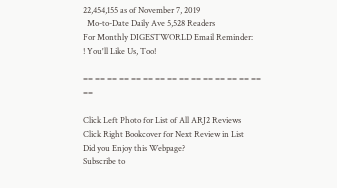22,454,155 as of November 7, 2019
  Mo-to-Date Daily Ave 5,528 Readers
For Monthly DIGESTWORLD Email Reminder:
! You'll Like Us, Too!

== == == == == == == == == == == == == == == ==

Click Left Photo for List of All ARJ2 Reviews      Click Right Bookcover for Next Review in List
Did you Enjoy this Webpage?
Subscribe to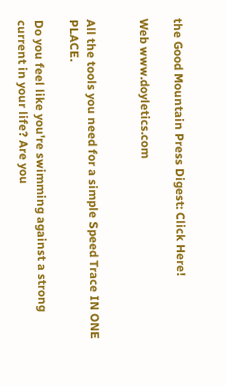the Good Mountain Press Digest: Click Here!

Web www.doyletics.com


All the tools you need for a simple Speed Trace IN ONE PLACE.

Do you feel like you're swimming against a strong current in your life? Are you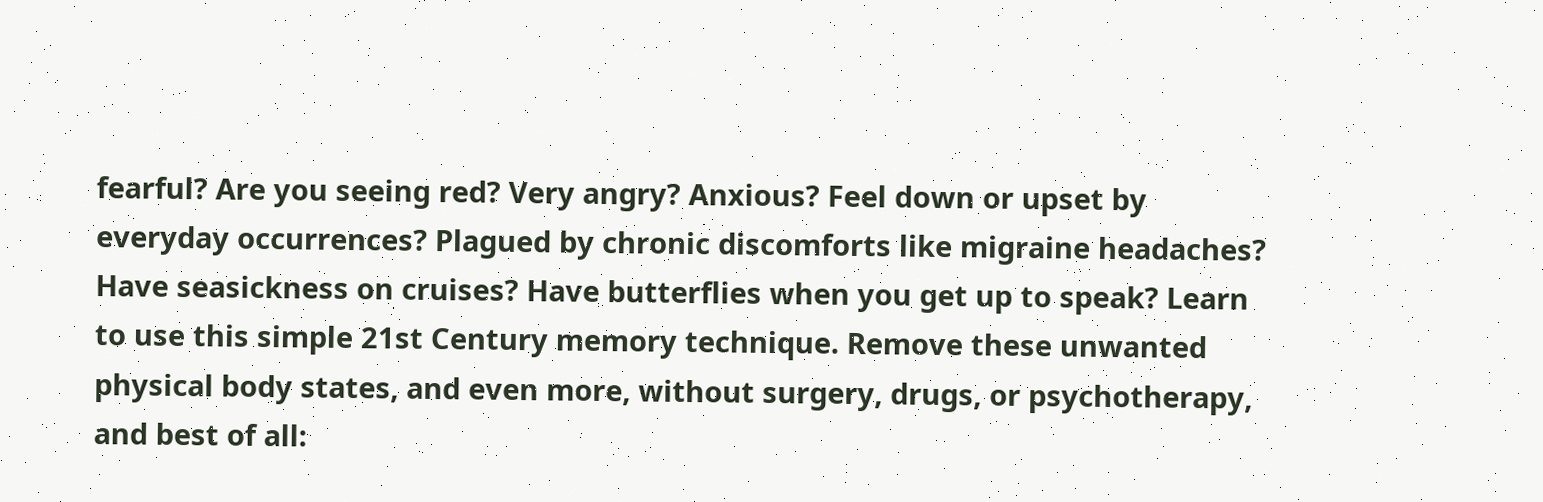fearful? Are you seeing red? Very angry? Anxious? Feel down or upset by everyday occurrences? Plagued by chronic discomforts like migraine headaches? Have seasickness on cruises? Have butterflies when you get up to speak? Learn to use this simple 21st Century memory technique. Remove these unwanted physical body states, and even more, without surgery, drugs, or psychotherapy, and best of all: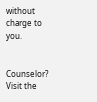without charge to you.


Counselor? Visit the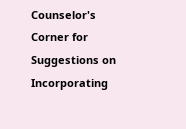Counselor's Corner for Suggestions on Incorporating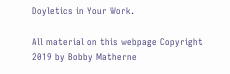Doyletics in Your Work.

All material on this webpage Copyright 2019 by Bobby Matherne